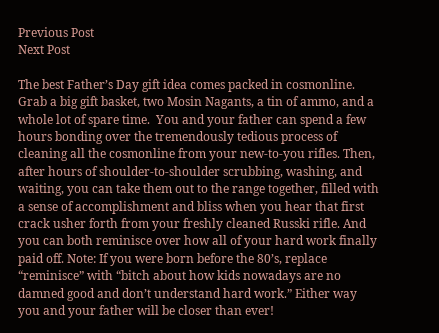Previous Post
Next Post

The best Father’s Day gift idea comes packed in cosmonline. Grab a big gift basket, two Mosin Nagants, a tin of ammo, and a whole lot of spare time.  You and your father can spend a few hours bonding over the tremendously tedious process of cleaning all the cosmonline from your new-to-you rifles. Then, after hours of shoulder-to-shoulder scrubbing, washing, and waiting, you can take them out to the range together, filled with a sense of accomplishment and bliss when you hear that first crack usher forth from your freshly cleaned Russki rifle. And you can both reminisce over how all of your hard work finally paid off. Note: If you were born before the 80’s, replace “reminisce” with “bitch about how kids nowadays are no damned good and don’t understand hard work.” Either way you and your father will be closer than ever!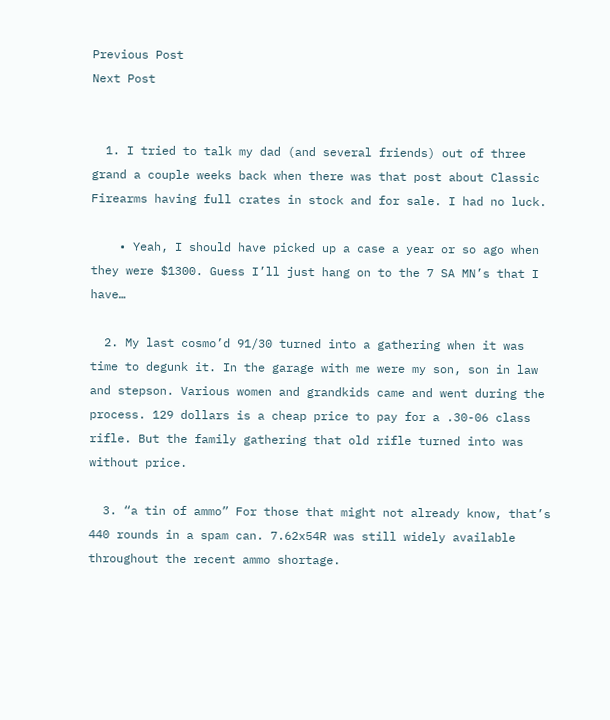Previous Post
Next Post


  1. I tried to talk my dad (and several friends) out of three grand a couple weeks back when there was that post about Classic Firearms having full crates in stock and for sale. I had no luck.

    • Yeah, I should have picked up a case a year or so ago when they were $1300. Guess I’ll just hang on to the 7 SA MN’s that I have…

  2. My last cosmo’d 91/30 turned into a gathering when it was time to degunk it. In the garage with me were my son, son in law and stepson. Various women and grandkids came and went during the process. 129 dollars is a cheap price to pay for a .30-06 class rifle. But the family gathering that old rifle turned into was without price.

  3. “a tin of ammo” For those that might not already know, that’s 440 rounds in a spam can. 7.62x54R was still widely available throughout the recent ammo shortage.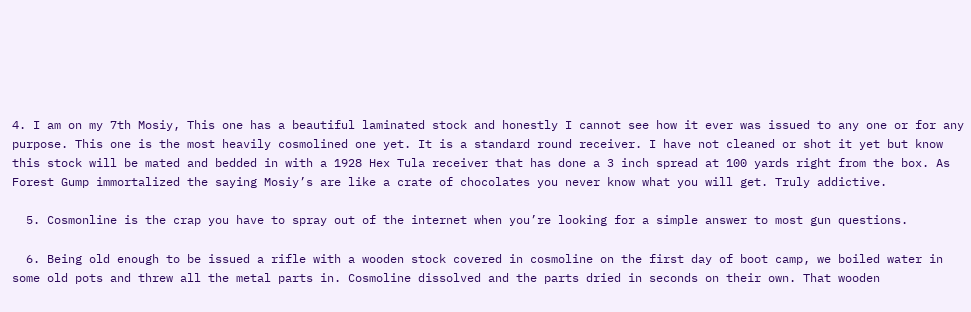4. I am on my 7th Mosiy, This one has a beautiful laminated stock and honestly I cannot see how it ever was issued to any one or for any purpose. This one is the most heavily cosmolined one yet. It is a standard round receiver. I have not cleaned or shot it yet but know this stock will be mated and bedded in with a 1928 Hex Tula receiver that has done a 3 inch spread at 100 yards right from the box. As Forest Gump immortalized the saying Mosiy’s are like a crate of chocolates you never know what you will get. Truly addictive.

  5. Cosmonline is the crap you have to spray out of the internet when you’re looking for a simple answer to most gun questions.

  6. Being old enough to be issued a rifle with a wooden stock covered in cosmoline on the first day of boot camp, we boiled water in some old pots and threw all the metal parts in. Cosmoline dissolved and the parts dried in seconds on their own. That wooden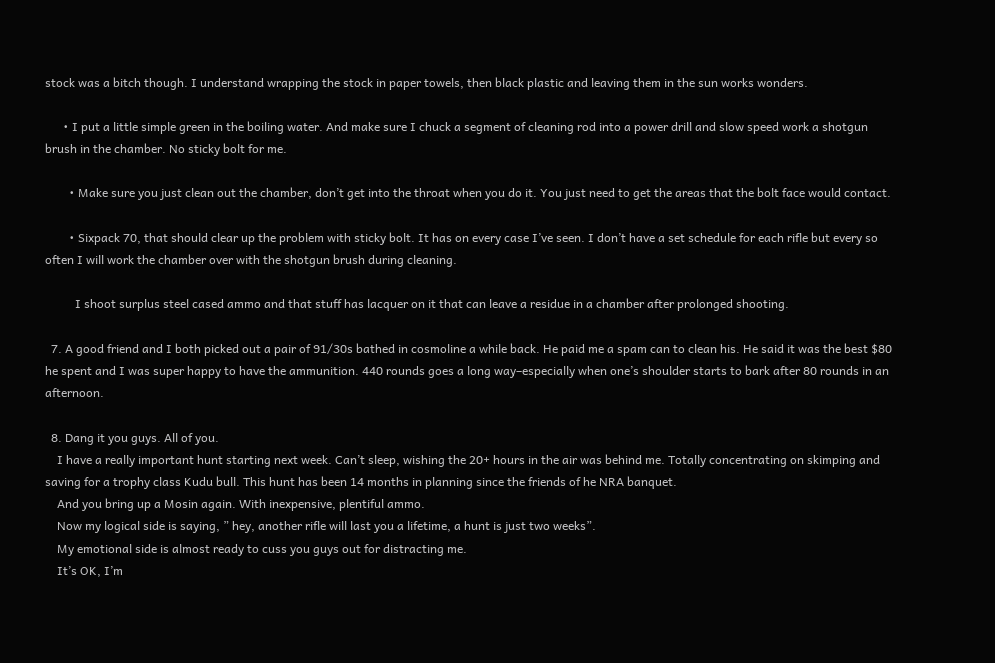stock was a bitch though. I understand wrapping the stock in paper towels, then black plastic and leaving them in the sun works wonders.

      • I put a little simple green in the boiling water. And make sure I chuck a segment of cleaning rod into a power drill and slow speed work a shotgun brush in the chamber. No sticky bolt for me.

        • Make sure you just clean out the chamber, don’t get into the throat when you do it. You just need to get the areas that the bolt face would contact.

        • Sixpack 70, that should clear up the problem with sticky bolt. It has on every case I’ve seen. I don’t have a set schedule for each rifle but every so often I will work the chamber over with the shotgun brush during cleaning.

          I shoot surplus steel cased ammo and that stuff has lacquer on it that can leave a residue in a chamber after prolonged shooting.

  7. A good friend and I both picked out a pair of 91/30s bathed in cosmoline a while back. He paid me a spam can to clean his. He said it was the best $80 he spent and I was super happy to have the ammunition. 440 rounds goes a long way–especially when one’s shoulder starts to bark after 80 rounds in an afternoon.

  8. Dang it you guys. All of you.
    I have a really important hunt starting next week. Can’t sleep, wishing the 20+ hours in the air was behind me. Totally concentrating on skimping and saving for a trophy class Kudu bull. This hunt has been 14 months in planning since the friends of he NRA banquet.
    And you bring up a Mosin again. With inexpensive, plentiful ammo.
    Now my logical side is saying, ” hey, another rifle will last you a lifetime, a hunt is just two weeks”.
    My emotional side is almost ready to cuss you guys out for distracting me.
    It’s OK, I’m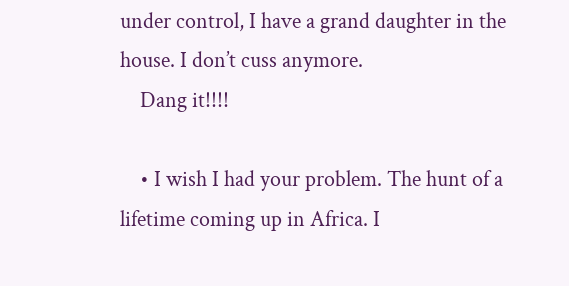under control, I have a grand daughter in the house. I don’t cuss anymore.
    Dang it!!!!

    • I wish I had your problem. The hunt of a lifetime coming up in Africa. I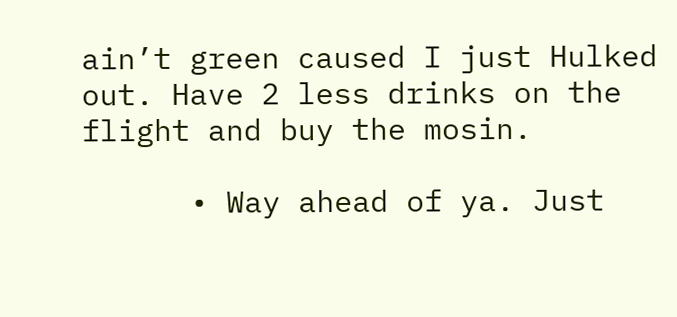ain’t green caused I just Hulked out. Have 2 less drinks on the flight and buy the mosin.

      • Way ahead of ya. Just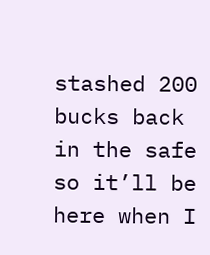stashed 200 bucks back in the safe so it’ll be here when I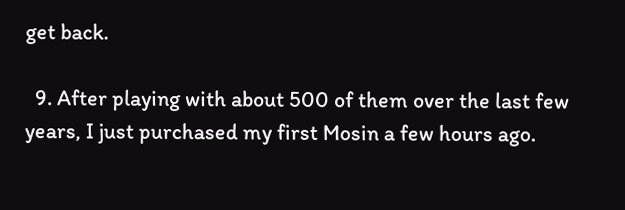get back.

  9. After playing with about 500 of them over the last few years, I just purchased my first Mosin a few hours ago.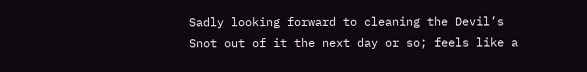Sadly looking forward to cleaning the Devil’s Snot out of it the next day or so; feels like a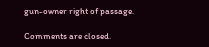gun-owner right of passage.

Comments are closed.